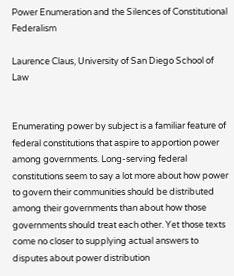Power Enumeration and the Silences of Constitutional Federalism

Laurence Claus, University of San Diego School of Law


Enumerating power by subject is a familiar feature of federal constitutions that aspire to apportion power among governments. Long-serving federal constitutions seem to say a lot more about how power to govern their communities should be distributed among their governments than about how those governments should treat each other. Yet those texts come no closer to supplying actual answers to disputes about power distribution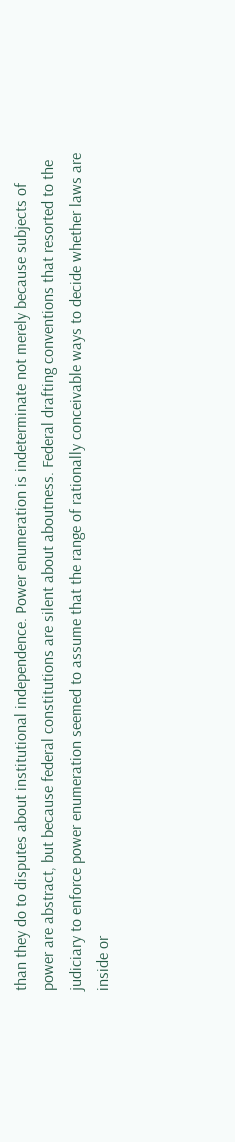than they do to disputes about institutional independence. Power enumeration is indeterminate not merely because subjects of power are abstract, but because federal constitutions are silent about aboutness. Federal drafting conventions that resorted to the judiciary to enforce power enumeration seemed to assume that the range of rationally conceivable ways to decide whether laws are inside or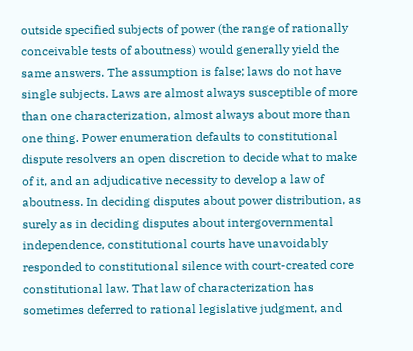outside specified subjects of power (the range of rationally conceivable tests of aboutness) would generally yield the same answers. The assumption is false; laws do not have single subjects. Laws are almost always susceptible of more than one characterization, almost always about more than one thing. Power enumeration defaults to constitutional dispute resolvers an open discretion to decide what to make of it, and an adjudicative necessity to develop a law of aboutness. In deciding disputes about power distribution, as surely as in deciding disputes about intergovernmental independence, constitutional courts have unavoidably responded to constitutional silence with court-created core constitutional law. That law of characterization has sometimes deferred to rational legislative judgment, and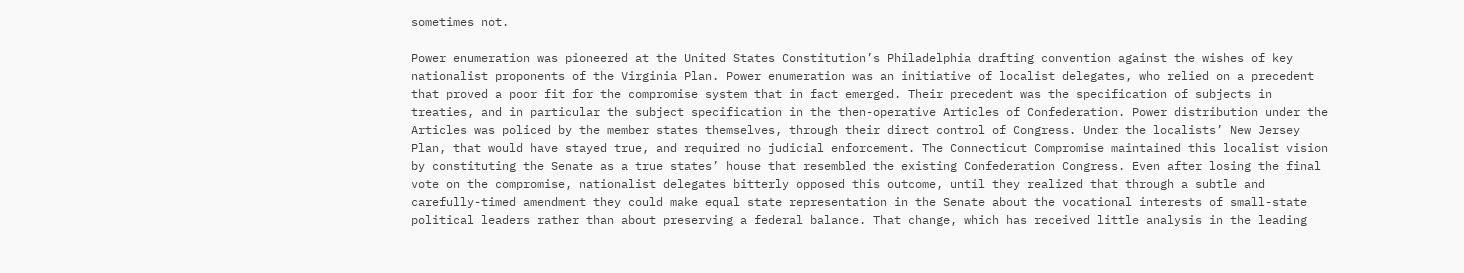sometimes not.

Power enumeration was pioneered at the United States Constitution’s Philadelphia drafting convention against the wishes of key nationalist proponents of the Virginia Plan. Power enumeration was an initiative of localist delegates, who relied on a precedent that proved a poor fit for the compromise system that in fact emerged. Their precedent was the specification of subjects in treaties, and in particular the subject specification in the then-operative Articles of Confederation. Power distribution under the Articles was policed by the member states themselves, through their direct control of Congress. Under the localists’ New Jersey Plan, that would have stayed true, and required no judicial enforcement. The Connecticut Compromise maintained this localist vision by constituting the Senate as a true states’ house that resembled the existing Confederation Congress. Even after losing the final vote on the compromise, nationalist delegates bitterly opposed this outcome, until they realized that through a subtle and carefully-timed amendment they could make equal state representation in the Senate about the vocational interests of small-state political leaders rather than about preserving a federal balance. That change, which has received little analysis in the leading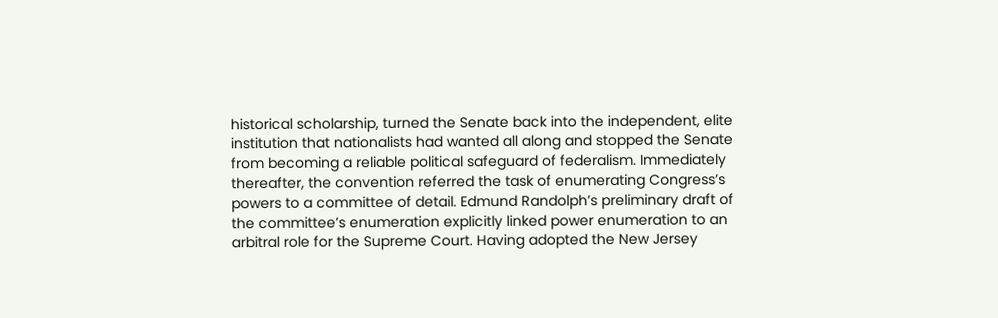historical scholarship, turned the Senate back into the independent, elite institution that nationalists had wanted all along and stopped the Senate from becoming a reliable political safeguard of federalism. Immediately thereafter, the convention referred the task of enumerating Congress’s powers to a committee of detail. Edmund Randolph’s preliminary draft of the committee’s enumeration explicitly linked power enumeration to an arbitral role for the Supreme Court. Having adopted the New Jersey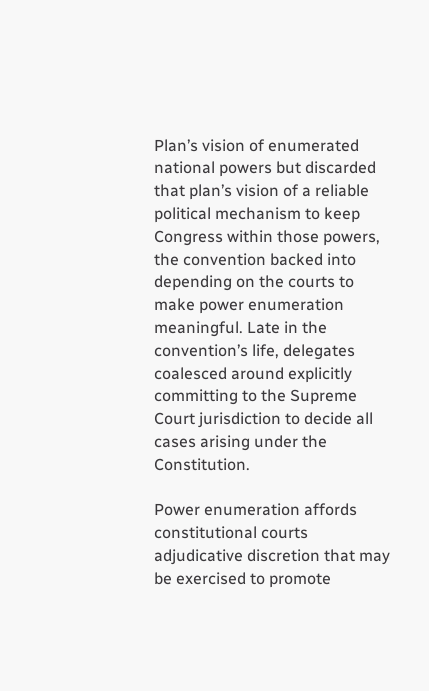Plan’s vision of enumerated national powers but discarded that plan’s vision of a reliable political mechanism to keep Congress within those powers, the convention backed into depending on the courts to make power enumeration meaningful. Late in the convention’s life, delegates coalesced around explicitly committing to the Supreme Court jurisdiction to decide all cases arising under the Constitution.

Power enumeration affords constitutional courts adjudicative discretion that may be exercised to promote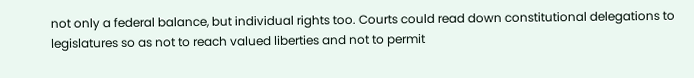not only a federal balance, but individual rights too. Courts could read down constitutional delegations to legislatures so as not to reach valued liberties and not to permit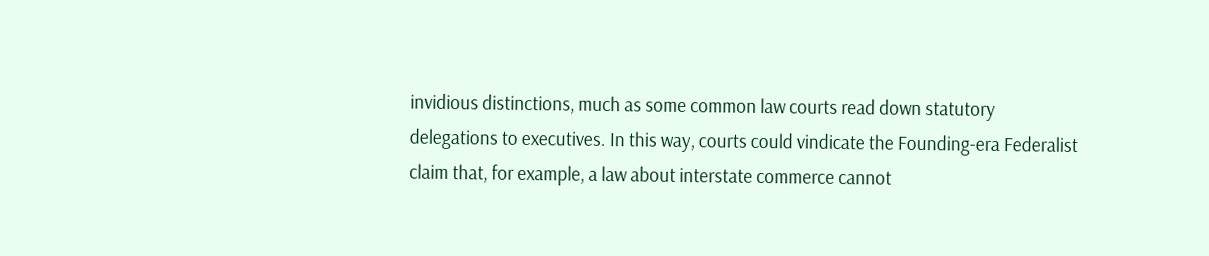invidious distinctions, much as some common law courts read down statutory delegations to executives. In this way, courts could vindicate the Founding-era Federalist claim that, for example, a law about interstate commerce cannot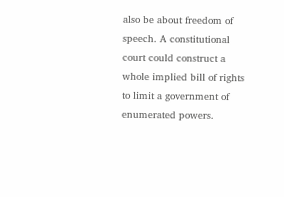also be about freedom of speech. A constitutional court could construct a whole implied bill of rights to limit a government of enumerated powers.